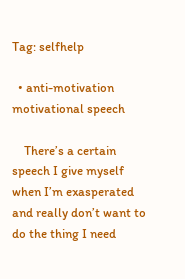Tag: selfhelp

  • anti-motivation motivational speech

    There’s a certain speech I give myself when I’m exasperated and really don’t want to do the thing I need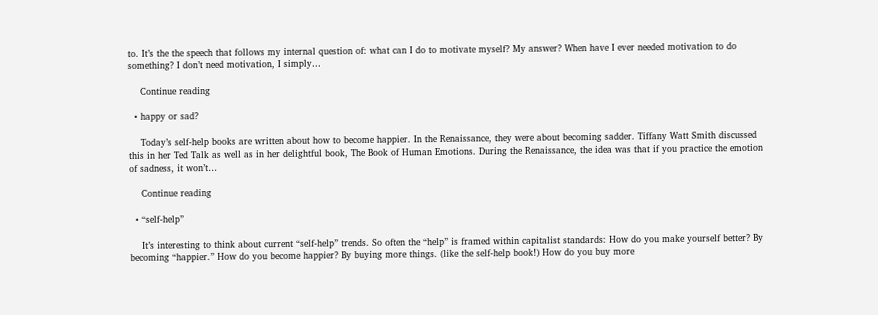to. It’s the the speech that follows my internal question of: what can I do to motivate myself? My answer? When have I ever needed motivation to do something? I don’t need motivation, I simply…

    Continue reading

  • happy or sad?

    Today’s self-help books are written about how to become happier. In the Renaissance, they were about becoming sadder. Tiffany Watt Smith discussed this in her Ted Talk as well as in her delightful book, The Book of Human Emotions. During the Renaissance, the idea was that if you practice the emotion of sadness, it won’t…

    Continue reading

  • “self-help”

    It’s interesting to think about current “self-help” trends. So often the “help” is framed within capitalist standards: How do you make yourself better? By becoming “happier.” How do you become happier? By buying more things. (like the self-help book!) How do you buy more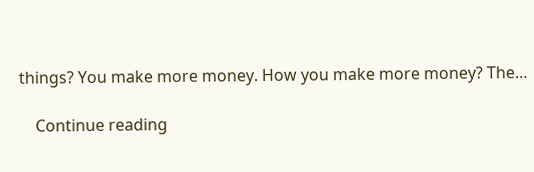things? You make more money. How you make more money? The…

    Continue reading